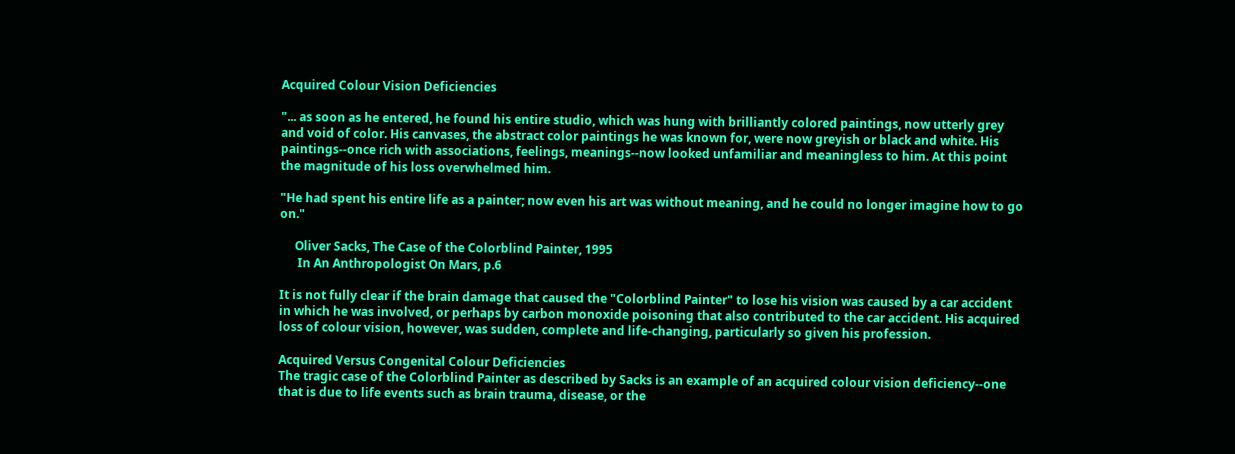Acquired Colour Vision Deficiencies

"... as soon as he entered, he found his entire studio, which was hung with brilliantly colored paintings, now utterly grey and void of color. His canvases, the abstract color paintings he was known for, were now greyish or black and white. His paintings--once rich with associations, feelings, meanings--now looked unfamiliar and meaningless to him. At this point the magnitude of his loss overwhelmed him.

"He had spent his entire life as a painter; now even his art was without meaning, and he could no longer imagine how to go on."

     Oliver Sacks, The Case of the Colorblind Painter, 1995
      In An Anthropologist On Mars, p.6

It is not fully clear if the brain damage that caused the "Colorblind Painter" to lose his vision was caused by a car accident in which he was involved, or perhaps by carbon monoxide poisoning that also contributed to the car accident. His acquired loss of colour vision, however, was sudden, complete and life-changing, particularly so given his profession.

Acquired Versus Congenital Colour Deficiencies
The tragic case of the Colorblind Painter as described by Sacks is an example of an acquired colour vision deficiency--one that is due to life events such as brain trauma, disease, or the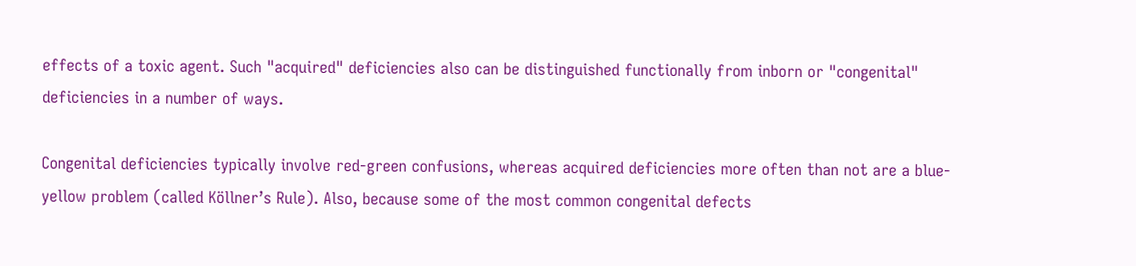effects of a toxic agent. Such "acquired" deficiencies also can be distinguished functionally from inborn or "congenital" deficiencies in a number of ways.

Congenital deficiencies typically involve red-green confusions, whereas acquired deficiencies more often than not are a blue-yellow problem (called Köllner’s Rule). Also, because some of the most common congenital defects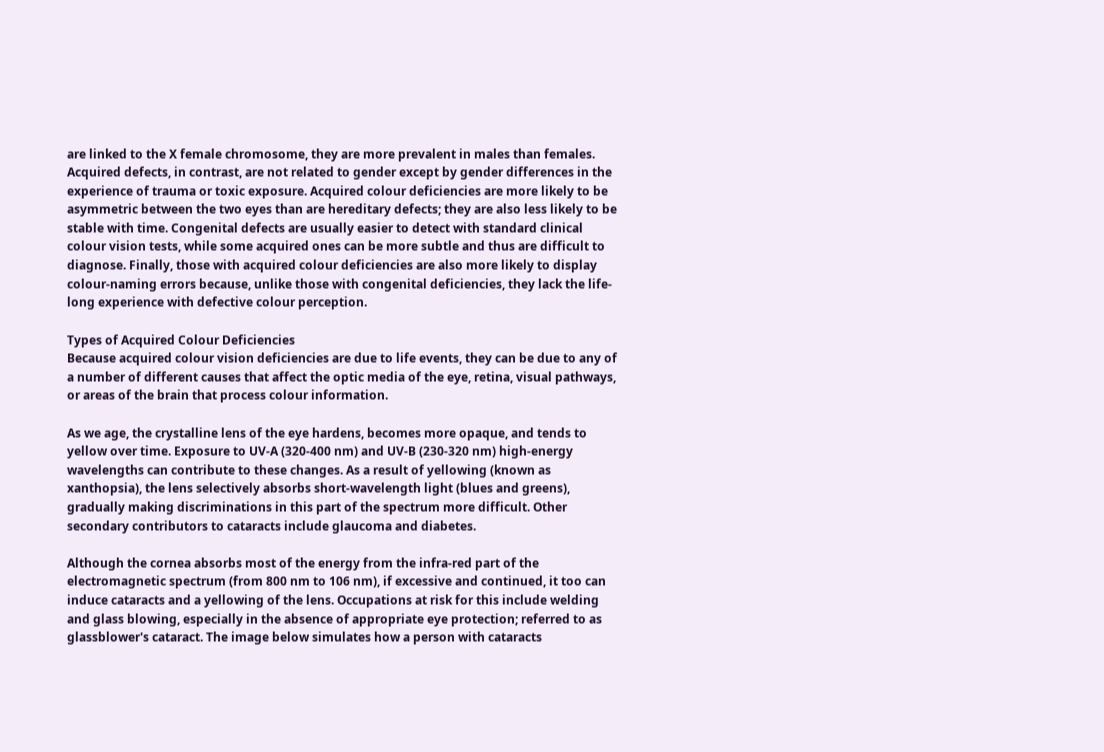are linked to the X female chromosome, they are more prevalent in males than females. Acquired defects, in contrast, are not related to gender except by gender differences in the experience of trauma or toxic exposure. Acquired colour deficiencies are more likely to be asymmetric between the two eyes than are hereditary defects; they are also less likely to be stable with time. Congenital defects are usually easier to detect with standard clinical colour vision tests, while some acquired ones can be more subtle and thus are difficult to diagnose. Finally, those with acquired colour deficiencies are also more likely to display colour-naming errors because, unlike those with congenital deficiencies, they lack the life-long experience with defective colour perception.

Types of Acquired Colour Deficiencies
Because acquired colour vision deficiencies are due to life events, they can be due to any of a number of different causes that affect the optic media of the eye, retina, visual pathways, or areas of the brain that process colour information.

As we age, the crystalline lens of the eye hardens, becomes more opaque, and tends to yellow over time. Exposure to UV-A (320-400 nm) and UV-B (230-320 nm) high-energy wavelengths can contribute to these changes. As a result of yellowing (known as xanthopsia), the lens selectively absorbs short-wavelength light (blues and greens), gradually making discriminations in this part of the spectrum more difficult. Other secondary contributors to cataracts include glaucoma and diabetes.

Although the cornea absorbs most of the energy from the infra-red part of the electromagnetic spectrum (from 800 nm to 106 nm), if excessive and continued, it too can induce cataracts and a yellowing of the lens. Occupations at risk for this include welding and glass blowing, especially in the absence of appropriate eye protection; referred to as glassblower's cataract. The image below simulates how a person with cataracts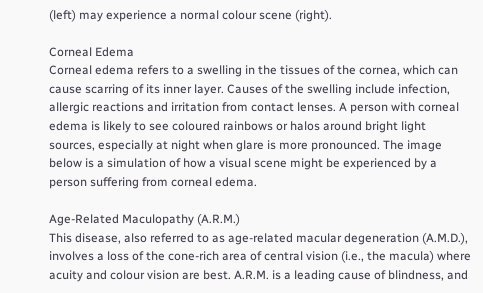(left) may experience a normal colour scene (right).

Corneal Edema
Corneal edema refers to a swelling in the tissues of the cornea, which can cause scarring of its inner layer. Causes of the swelling include infection, allergic reactions and irritation from contact lenses. A person with corneal edema is likely to see coloured rainbows or halos around bright light sources, especially at night when glare is more pronounced. The image below is a simulation of how a visual scene might be experienced by a person suffering from corneal edema.

Age-Related Maculopathy (A.R.M.)
This disease, also referred to as age-related macular degeneration (A.M.D.), involves a loss of the cone-rich area of central vision (i.e., the macula) where acuity and colour vision are best. A.R.M. is a leading cause of blindness, and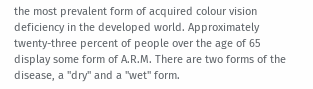the most prevalent form of acquired colour vision deficiency in the developed world. Approximately twenty-three percent of people over the age of 65 display some form of A.R.M. There are two forms of the disease, a "dry" and a "wet" form.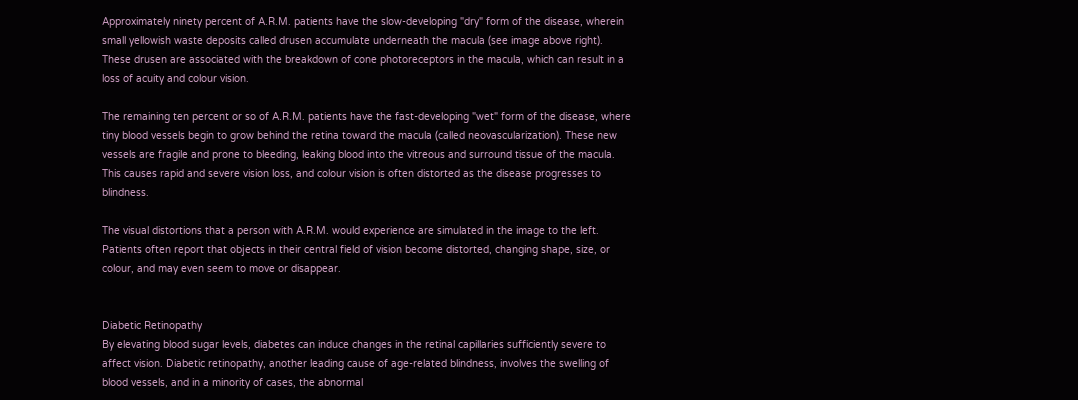Approximately ninety percent of A.R.M. patients have the slow-developing "dry" form of the disease, wherein small yellowish waste deposits called drusen accumulate underneath the macula (see image above right). These drusen are associated with the breakdown of cone photoreceptors in the macula, which can result in a loss of acuity and colour vision.

The remaining ten percent or so of A.R.M. patients have the fast-developing "wet" form of the disease, where tiny blood vessels begin to grow behind the retina toward the macula (called neovascularization). These new vessels are fragile and prone to bleeding, leaking blood into the vitreous and surround tissue of the macula. This causes rapid and severe vision loss, and colour vision is often distorted as the disease progresses to blindness.

The visual distortions that a person with A.R.M. would experience are simulated in the image to the left. Patients often report that objects in their central field of vision become distorted, changing shape, size, or colour, and may even seem to move or disappear.


Diabetic Retinopathy
By elevating blood sugar levels, diabetes can induce changes in the retinal capillaries sufficiently severe to affect vision. Diabetic retinopathy, another leading cause of age-related blindness, involves the swelling of blood vessels, and in a minority of cases, the abnormal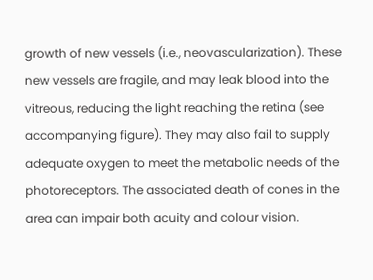growth of new vessels (i.e., neovascularization). These new vessels are fragile, and may leak blood into the vitreous, reducing the light reaching the retina (see accompanying figure). They may also fail to supply adequate oxygen to meet the metabolic needs of the photoreceptors. The associated death of cones in the area can impair both acuity and colour vision.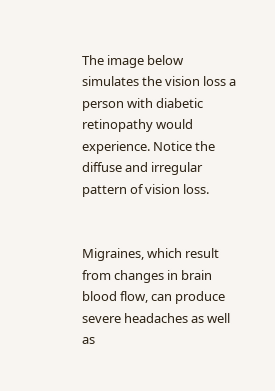The image below simulates the vision loss a person with diabetic retinopathy would experience. Notice the diffuse and irregular pattern of vision loss.


Migraines, which result from changes in brain blood flow, can produce severe headaches as well as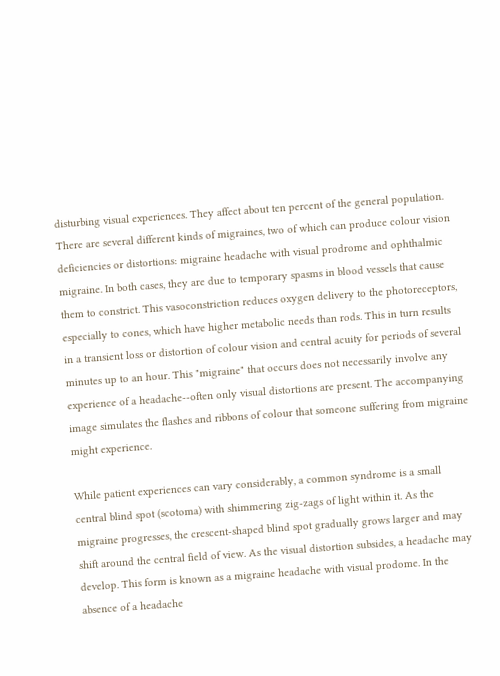disturbing visual experiences. They affect about ten percent of the general population. There are several different kinds of migraines, two of which can produce colour vision deficiencies or distortions: migraine headache with visual prodrome and ophthalmic migraine. In both cases, they are due to temporary spasms in blood vessels that cause them to constrict. This vasoconstriction reduces oxygen delivery to the photoreceptors, especially to cones, which have higher metabolic needs than rods. This in turn results in a transient loss or distortion of colour vision and central acuity for periods of several minutes up to an hour. This "migraine" that occurs does not necessarily involve any experience of a headache--often only visual distortions are present. The accompanying image simulates the flashes and ribbons of colour that someone suffering from migraine might experience.

While patient experiences can vary considerably, a common syndrome is a small central blind spot (scotoma) with shimmering zig-zags of light within it. As the migraine progresses, the crescent-shaped blind spot gradually grows larger and may shift around the central field of view. As the visual distortion subsides, a headache may develop. This form is known as a migraine headache with visual prodome. In the absence of a headache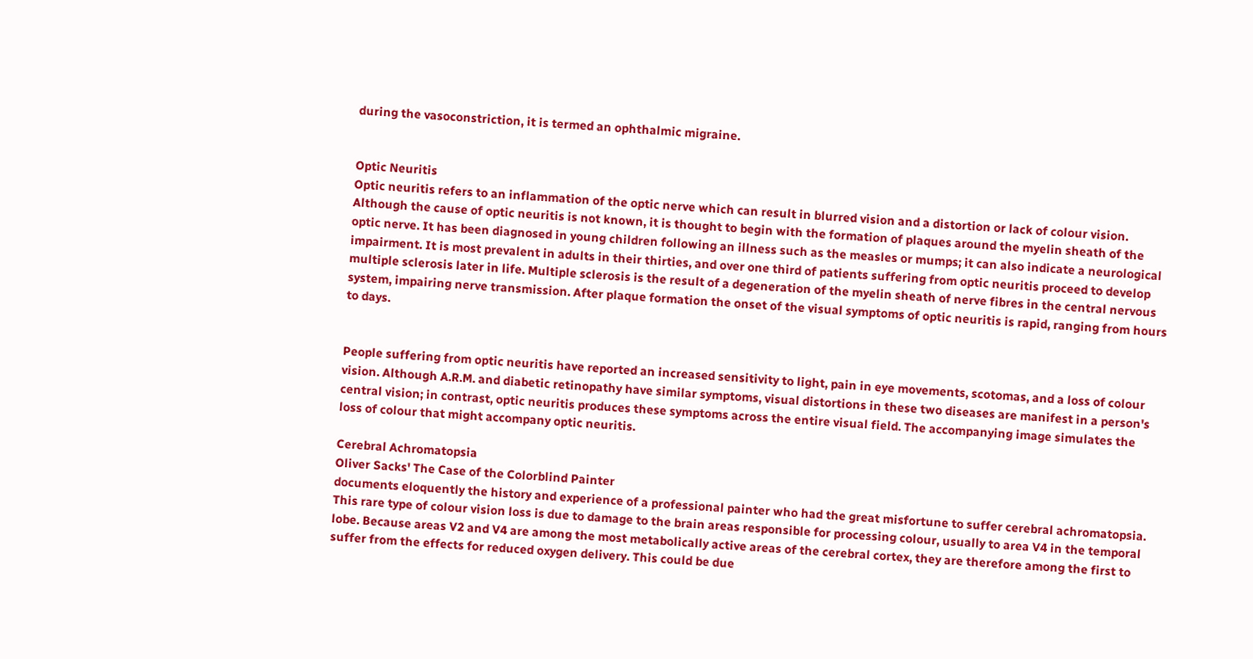during the vasoconstriction, it is termed an ophthalmic migraine.


Optic Neuritis
Optic neuritis refers to an inflammation of the optic nerve which can result in blurred vision and a distortion or lack of colour vision. Although the cause of optic neuritis is not known, it is thought to begin with the formation of plaques around the myelin sheath of the optic nerve. It has been diagnosed in young children following an illness such as the measles or mumps; it can also indicate a neurological impairment. It is most prevalent in adults in their thirties, and over one third of patients suffering from optic neuritis proceed to develop multiple sclerosis later in life. Multiple sclerosis is the result of a degeneration of the myelin sheath of nerve fibres in the central nervous system, impairing nerve transmission. After plaque formation the onset of the visual symptoms of optic neuritis is rapid, ranging from hours to days.


People suffering from optic neuritis have reported an increased sensitivity to light, pain in eye movements, scotomas, and a loss of colour vision. Although A.R.M. and diabetic retinopathy have similar symptoms, visual distortions in these two diseases are manifest in a person's central vision; in contrast, optic neuritis produces these symptoms across the entire visual field. The accompanying image simulates the loss of colour that might accompany optic neuritis.

Cerebral Achromatopsia
Oliver Sacks' The Case of the Colorblind Painter
documents eloquently the history and experience of a professional painter who had the great misfortune to suffer cerebral achromatopsia. This rare type of colour vision loss is due to damage to the brain areas responsible for processing colour, usually to area V4 in the temporal lobe. Because areas V2 and V4 are among the most metabolically active areas of the cerebral cortex, they are therefore among the first to suffer from the effects for reduced oxygen delivery. This could be due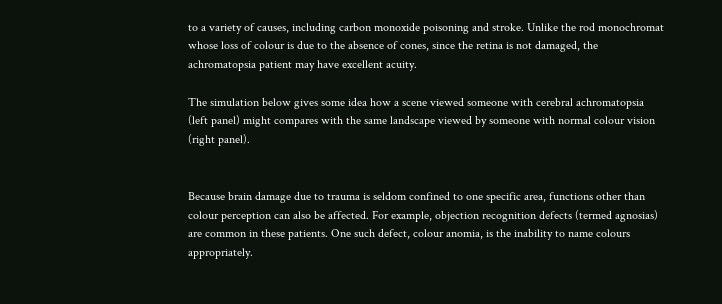to a variety of causes, including carbon monoxide poisoning and stroke. Unlike the rod monochromat whose loss of colour is due to the absence of cones, since the retina is not damaged, the achromatopsia patient may have excellent acuity.

The simulation below gives some idea how a scene viewed someone with cerebral achromatopsia (left panel) might compares with the same landscape viewed by someone with normal colour vision (right panel).


Because brain damage due to trauma is seldom confined to one specific area, functions other than colour perception can also be affected. For example, objection recognition defects (termed agnosias) are common in these patients. One such defect, colour anomia, is the inability to name colours appropriately.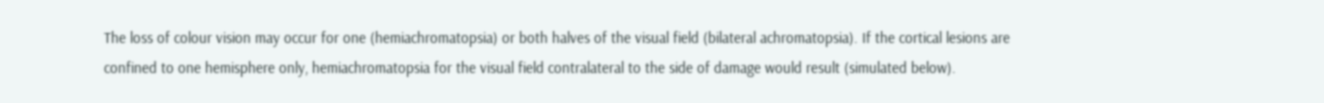The loss of colour vision may occur for one (hemiachromatopsia) or both halves of the visual field (bilateral achromatopsia). If the cortical lesions are confined to one hemisphere only, hemiachromatopsia for the visual field contralateral to the side of damage would result (simulated below).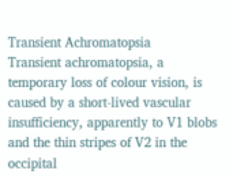Transient Achromatopsia
Transient achromatopsia, a temporary loss of colour vision, is caused by a short-lived vascular insufficiency, apparently to V1 blobs and the thin stripes of V2 in the occipital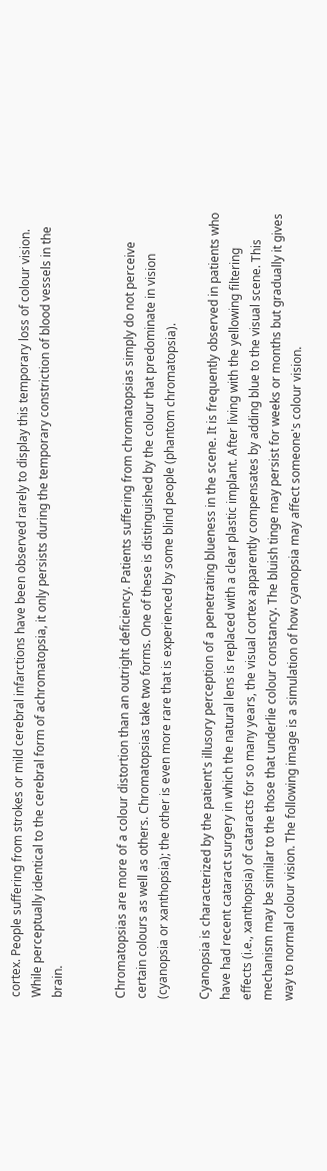cortex. People suffering from strokes or mild cerebral infarctions have been observed rarely to display this temporary loss of colour vision. While perceptually identical to the cerebral form of achromatopsia, it only persists during the temporary constriction of blood vessels in the brain.


Chromatopsias are more of a colour distortion than an outright deficiency. Patients suffering from chromatopsias simply do not perceive certain colours as well as others. Chromatopsias take two forms. One of these is distinguished by the colour that predominate in vision (cyanopsia or xanthopsia); the other is even more rare that is experienced by some blind people (phantom chromatopsia).

Cyanopsia is characterized by the patient's illusory perception of a penetrating blueness in the scene. It is frequently observed in patients who have had recent cataract surgery in which the natural lens is replaced with a clear plastic implant. After living with the yellowing filtering effects (i.e., xanthopsia) of cataracts for so many years, the visual cortex apparently compensates by adding blue to the visual scene. This mechanism may be similar to the those that underlie colour constancy. The bluish tinge may persist for weeks or months but gradually it gives way to normal colour vision. The following image is a simulation of how cyanopsia may affect someone's colour vision.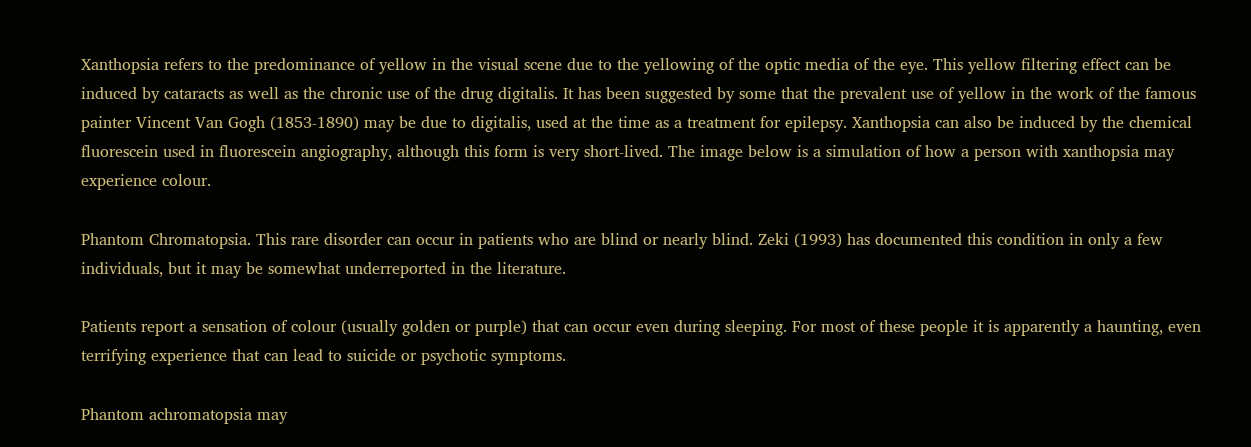Xanthopsia refers to the predominance of yellow in the visual scene due to the yellowing of the optic media of the eye. This yellow filtering effect can be induced by cataracts as well as the chronic use of the drug digitalis. It has been suggested by some that the prevalent use of yellow in the work of the famous painter Vincent Van Gogh (1853-1890) may be due to digitalis, used at the time as a treatment for epilepsy. Xanthopsia can also be induced by the chemical fluorescein used in fluorescein angiography, although this form is very short-lived. The image below is a simulation of how a person with xanthopsia may experience colour.

Phantom Chromatopsia. This rare disorder can occur in patients who are blind or nearly blind. Zeki (1993) has documented this condition in only a few individuals, but it may be somewhat underreported in the literature.

Patients report a sensation of colour (usually golden or purple) that can occur even during sleeping. For most of these people it is apparently a haunting, even terrifying experience that can lead to suicide or psychotic symptoms.

Phantom achromatopsia may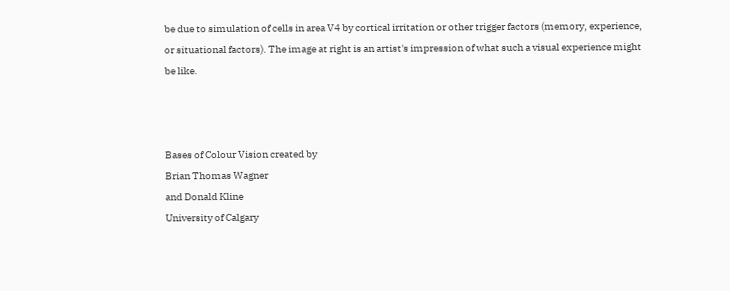be due to simulation of cells in area V4 by cortical irritation or other trigger factors (memory, experience, or situational factors). The image at right is an artist's impression of what such a visual experience might be like.



Bases of Colour Vision created by
Brian Thomas Wagner
and Donald Kline
University of Calgary